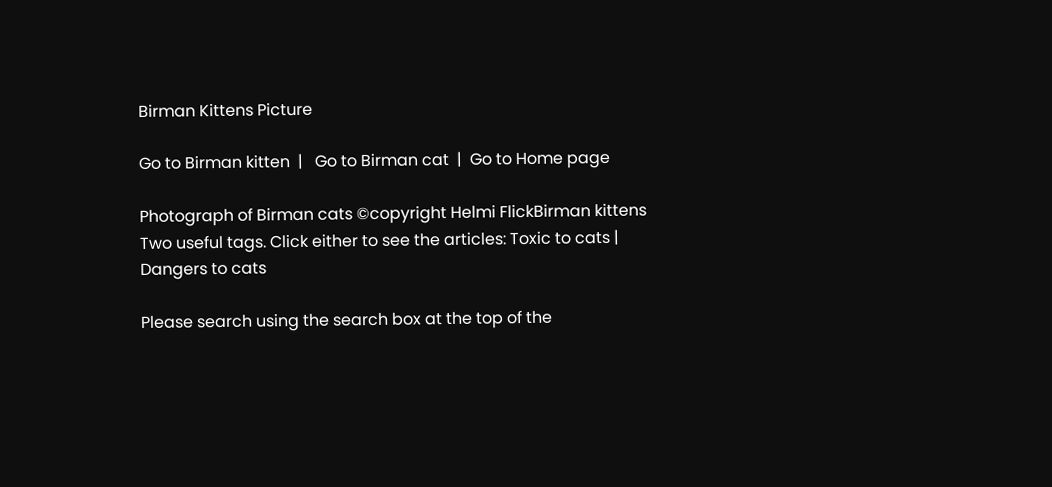Birman Kittens Picture

Go to Birman kitten  |   Go to Birman cat  |  Go to Home page

Photograph of Birman cats ©copyright Helmi FlickBirman kittens
Two useful tags. Click either to see the articles: Toxic to cats | Dangers to cats

Please search using the search box at the top of the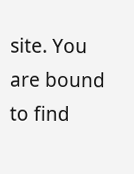site. You are bound to find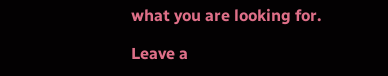what you are looking for.

Leave a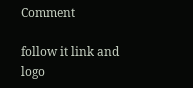Comment

follow it link and logo